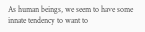As human beings, we seem to have some innate tendency to want to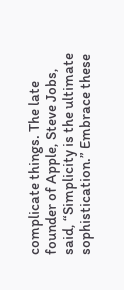complicate things. The late founder of Apple, Steve Jobs, said, “Simplicity is the ultimate sophistication.” Embrace these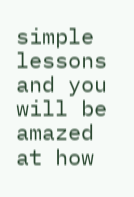simple lessons and you will be amazed at how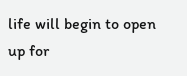life will begin to open up for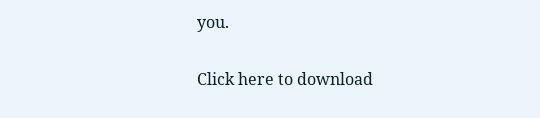you.

Click here to download